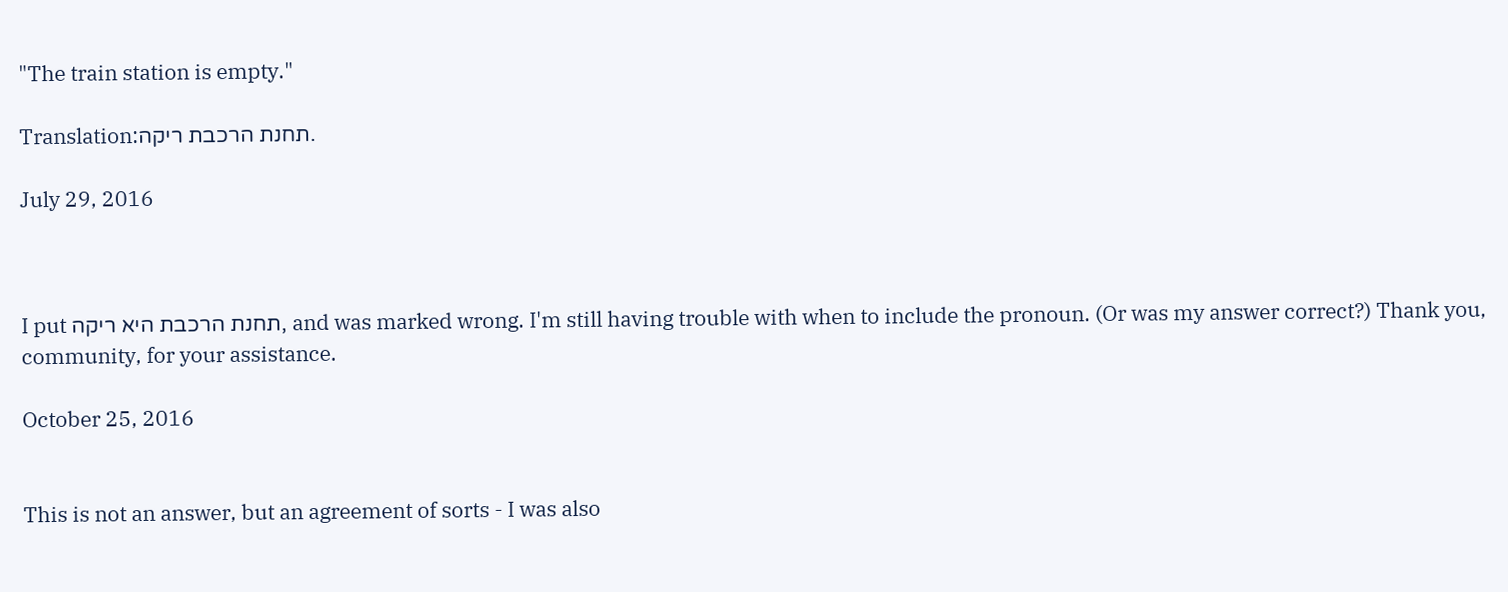"The train station is empty."

Translation:תחנת הרכבת ריקה.

July 29, 2016



I put תחנת הרכבת היא ריקה, and was marked wrong. I'm still having trouble with when to include the pronoun. (Or was my answer correct?) Thank you, community, for your assistance.

October 25, 2016


This is not an answer, but an agreement of sorts - I was also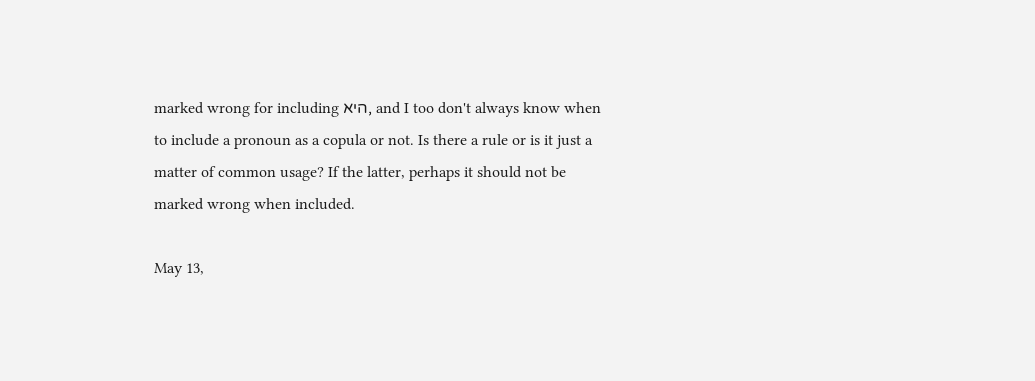marked wrong for including היא, and I too don't always know when to include a pronoun as a copula or not. Is there a rule or is it just a matter of common usage? If the latter, perhaps it should not be marked wrong when included.

May 13,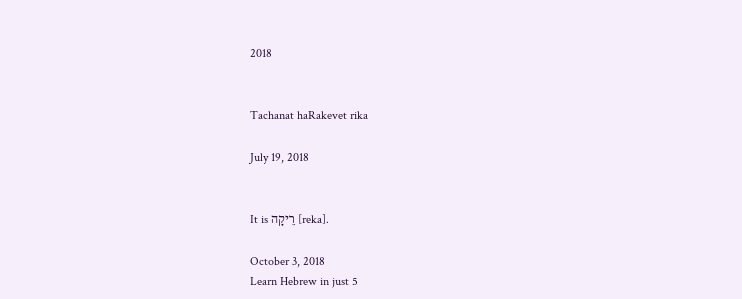2018


Tachanat haRakevet rika

July 19, 2018


It is רֵיקָה [reka].

October 3, 2018
Learn Hebrew in just 5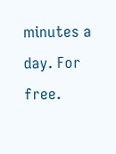minutes a day. For free.